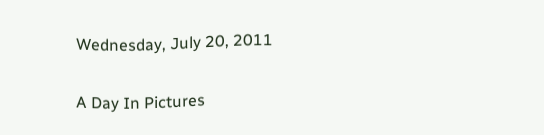Wednesday, July 20, 2011

A Day In Pictures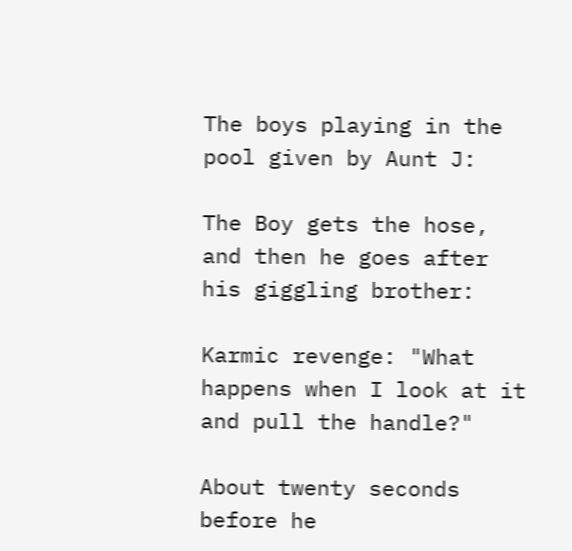The boys playing in the pool given by Aunt J:

The Boy gets the hose, and then he goes after his giggling brother:

Karmic revenge: "What happens when I look at it and pull the handle?"

About twenty seconds before he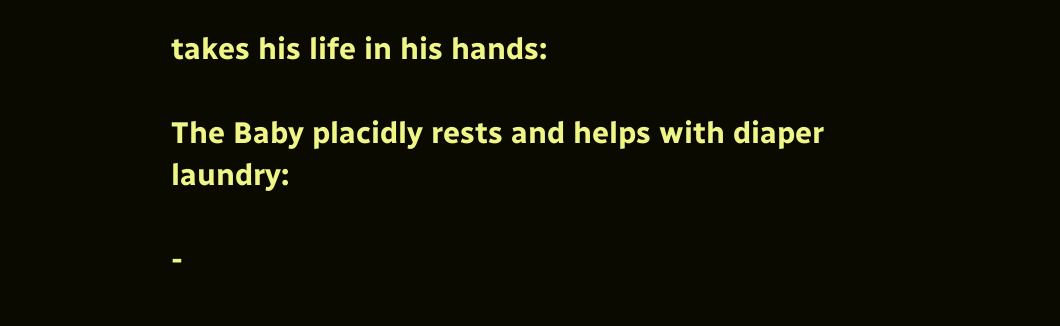takes his life in his hands:

The Baby placidly rests and helps with diaper laundry:

-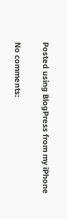Posted using BlogPress from my iPhone

No comments: